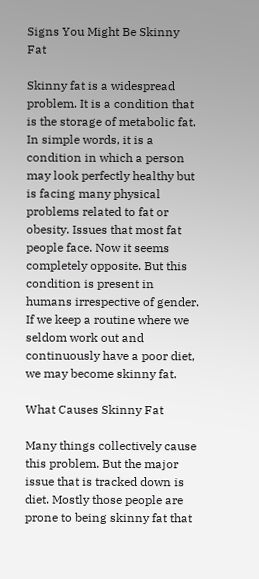Signs You Might Be Skinny Fat

Skinny fat is a widespread problem. It is a condition that is the storage of metabolic fat. In simple words, it is a condition in which a person may look perfectly healthy but is facing many physical problems related to fat or obesity. Issues that most fat people face. Now it seems completely opposite. But this condition is present in humans irrespective of gender. If we keep a routine where we seldom work out and continuously have a poor diet, we may become skinny fat.

What Causes Skinny Fat

Many things collectively cause this problem. But the major issue that is tracked down is diet. Mostly those people are prone to being skinny fat that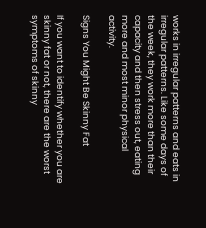works in irregular patterns and eats in irregular patterns. Like some days of the week, they work more than their capacity and then stress out, eating more and most minor physical activity.

Signs You Might Be Skinny Fat

If you want to identify whether you are skinny fat or not, there are the worst symptoms of skinny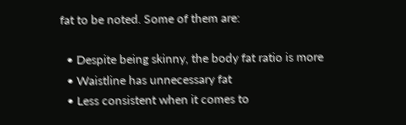fat to be noted. Some of them are:

  • Despite being skinny, the body fat ratio is more
  • Waistline has unnecessary fat
  • Less consistent when it comes to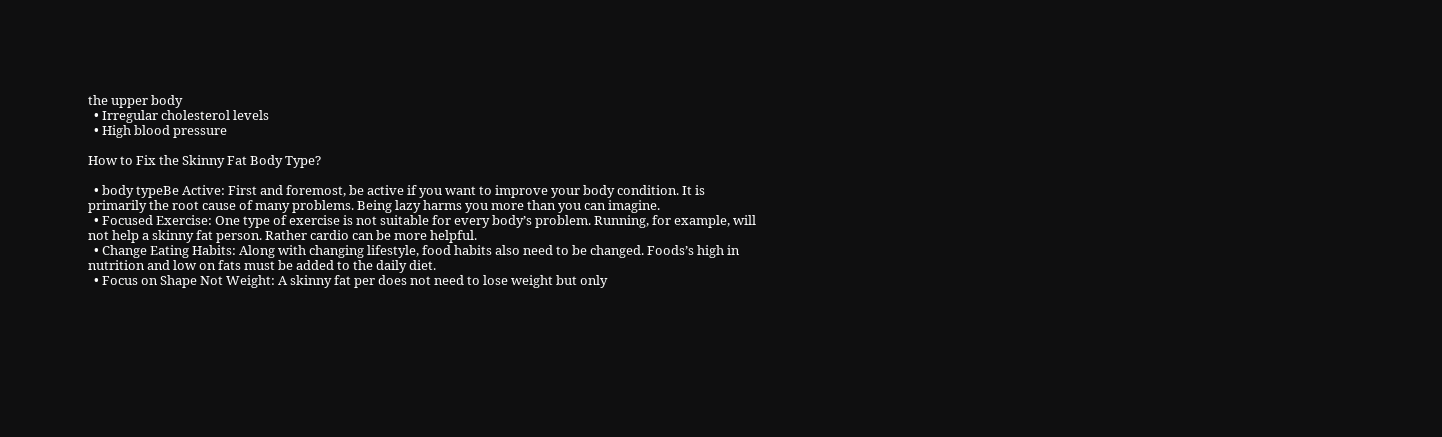the upper body
  • Irregular cholesterol levels
  • High blood pressure

How to Fix the Skinny Fat Body Type?

  • body typeBe Active: First and foremost, be active if you want to improve your body condition. It is primarily the root cause of many problems. Being lazy harms you more than you can imagine.
  • Focused Exercise: One type of exercise is not suitable for every body’s problem. Running, for example, will not help a skinny fat person. Rather cardio can be more helpful.
  • Change Eating Habits: Along with changing lifestyle, food habits also need to be changed. Foods’s high in nutrition and low on fats must be added to the daily diet.
  • Focus on Shape Not Weight: A skinny fat per does not need to lose weight but only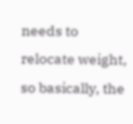needs to relocate weight, so basically, the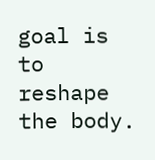goal is to reshape the body.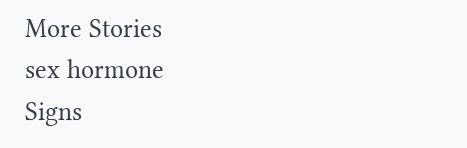More Stories
sex hormone
Signs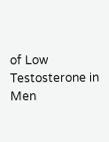of Low Testosterone in Men